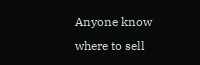Anyone know where to sell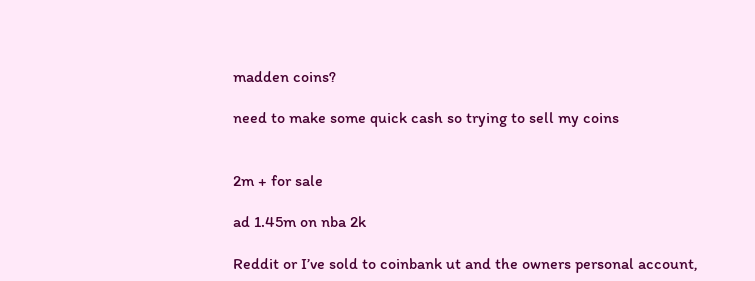madden coins?

need to make some quick cash so trying to sell my coins


2m + for sale

ad 1.45m on nba 2k

Reddit or I’ve sold to coinbank ut and the owners personal account,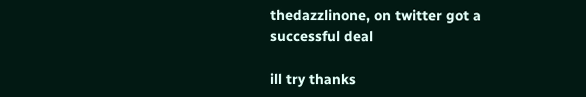thedazzlinone, on twitter got a successful deal

ill try thanks